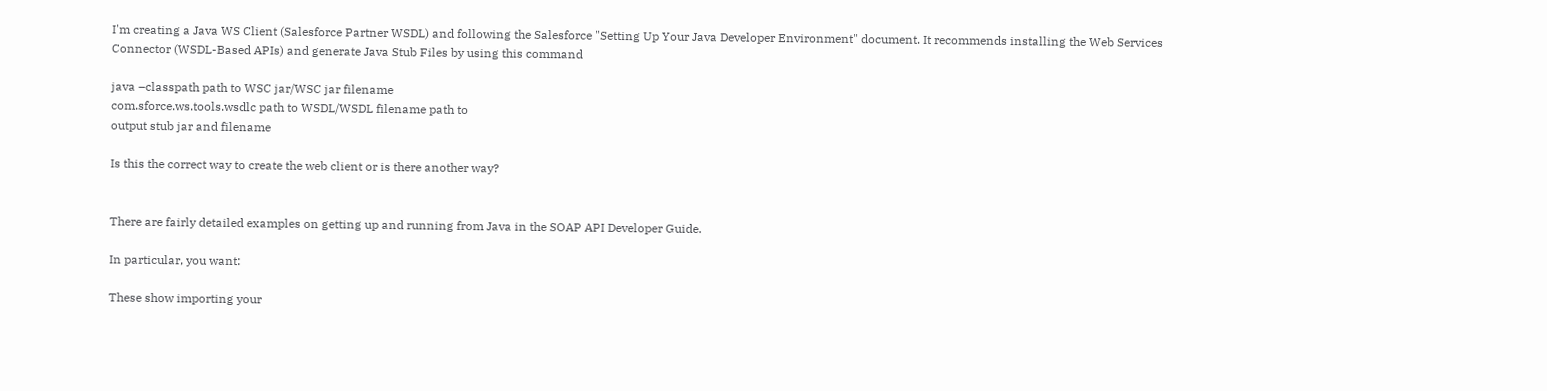I'm creating a Java WS Client (Salesforce Partner WSDL) and following the Salesforce "Setting Up Your Java Developer Environment" document. It recommends installing the Web Services Connector (WSDL-Based APIs) and generate Java Stub Files by using this command

java –classpath path to WSC jar/WSC jar filename
com.sforce.ws.tools.wsdlc path to WSDL/WSDL filename path to
output stub jar and filename

Is this the correct way to create the web client or is there another way?


There are fairly detailed examples on getting up and running from Java in the SOAP API Developer Guide.

In particular, you want:

These show importing your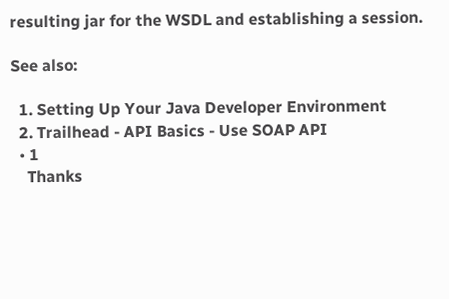resulting jar for the WSDL and establishing a session.

See also:

  1. Setting Up Your Java Developer Environment
  2. Trailhead - API Basics - Use SOAP API
  • 1
    Thanks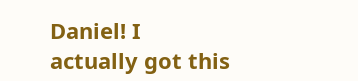Daniel! I actually got this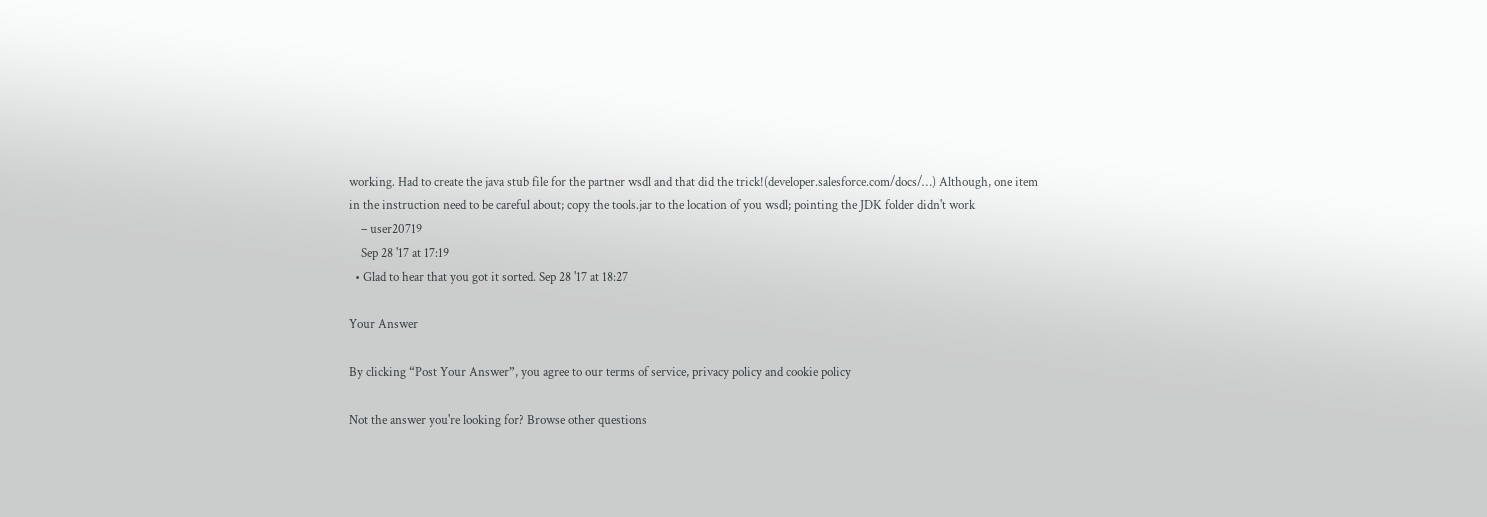working. Had to create the java stub file for the partner wsdl and that did the trick!(developer.salesforce.com/docs/…) Although, one item in the instruction need to be careful about; copy the tools.jar to the location of you wsdl; pointing the JDK folder didn't work
    – user20719
    Sep 28 '17 at 17:19
  • Glad to hear that you got it sorted. Sep 28 '17 at 18:27

Your Answer

By clicking “Post Your Answer”, you agree to our terms of service, privacy policy and cookie policy

Not the answer you're looking for? Browse other questions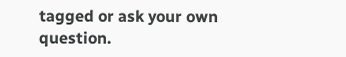tagged or ask your own question.